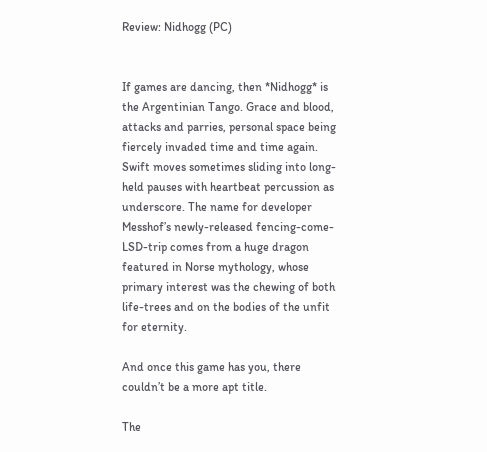Review: Nidhogg (PC)


If games are dancing, then *Nidhogg* is the Argentinian Tango. Grace and blood, attacks and parries, personal space being fiercely invaded time and time again. Swift moves sometimes sliding into long-held pauses with heartbeat percussion as underscore. The name for developer Messhof’s newly-released fencing-come-LSD-trip comes from a huge dragon featured in Norse mythology, whose primary interest was the chewing of both life-trees and on the bodies of the unfit for eternity.

And once this game has you, there couldn’t be a more apt title.

The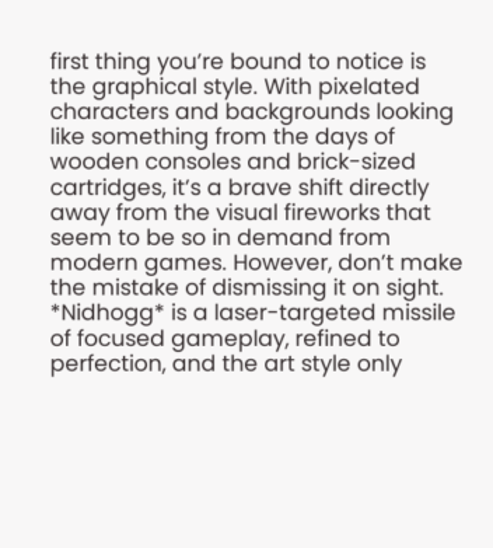first thing you’re bound to notice is the graphical style. With pixelated characters and backgrounds looking like something from the days of wooden consoles and brick-sized cartridges, it’s a brave shift directly away from the visual fireworks that seem to be so in demand from modern games. However, don’t make the mistake of dismissing it on sight. *Nidhogg* is a laser-targeted missile of focused gameplay, refined to perfection, and the art style only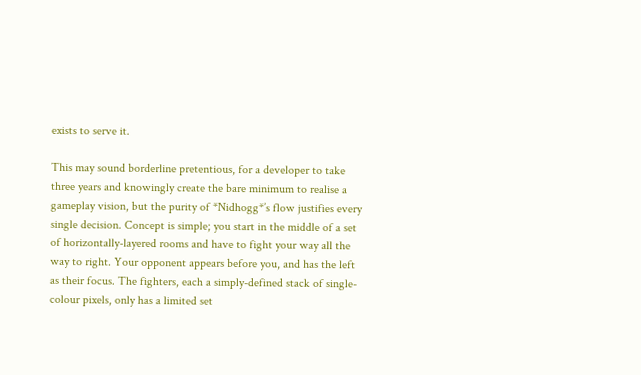exists to serve it.

This may sound borderline pretentious, for a developer to take three years and knowingly create the bare minimum to realise a gameplay vision, but the purity of *Nidhogg*’s flow justifies every single decision. Concept is simple; you start in the middle of a set of horizontally-layered rooms and have to fight your way all the way to right. Your opponent appears before you, and has the left as their focus. The fighters, each a simply-defined stack of single-colour pixels, only has a limited set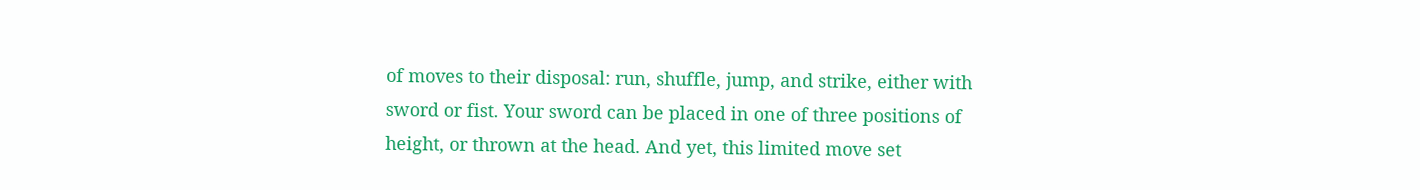of moves to their disposal: run, shuffle, jump, and strike, either with sword or fist. Your sword can be placed in one of three positions of height, or thrown at the head. And yet, this limited move set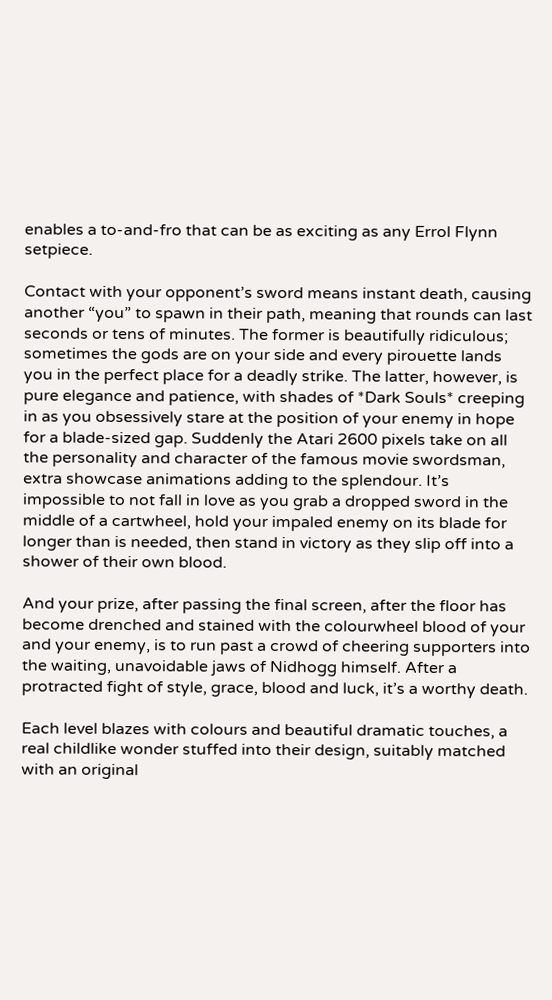enables a to-and-fro that can be as exciting as any Errol Flynn setpiece.

Contact with your opponent’s sword means instant death, causing another “you” to spawn in their path, meaning that rounds can last seconds or tens of minutes. The former is beautifully ridiculous; sometimes the gods are on your side and every pirouette lands you in the perfect place for a deadly strike. The latter, however, is pure elegance and patience, with shades of *Dark Souls* creeping in as you obsessively stare at the position of your enemy in hope for a blade-sized gap. Suddenly the Atari 2600 pixels take on all the personality and character of the famous movie swordsman, extra showcase animations adding to the splendour. It’s impossible to not fall in love as you grab a dropped sword in the middle of a cartwheel, hold your impaled enemy on its blade for longer than is needed, then stand in victory as they slip off into a shower of their own blood.

And your prize, after passing the final screen, after the floor has become drenched and stained with the colourwheel blood of your and your enemy, is to run past a crowd of cheering supporters into the waiting, unavoidable jaws of Nidhogg himself. After a protracted fight of style, grace, blood and luck, it’s a worthy death.

Each level blazes with colours and beautiful dramatic touches, a real childlike wonder stuffed into their design, suitably matched with an original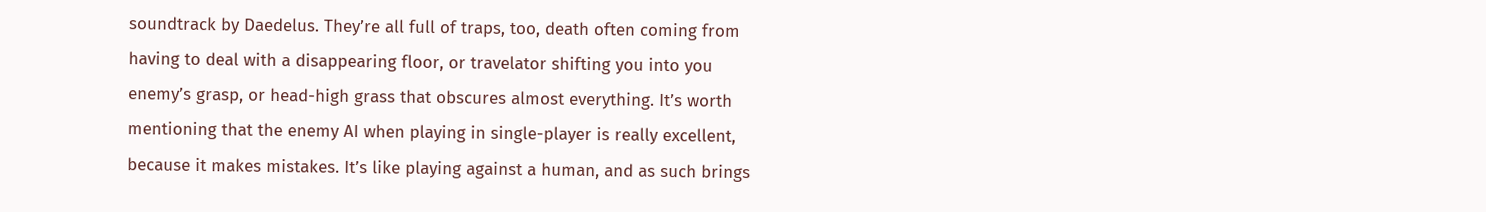soundtrack by Daedelus. They’re all full of traps, too, death often coming from having to deal with a disappearing floor, or travelator shifting you into you enemy’s grasp, or head-high grass that obscures almost everything. It’s worth mentioning that the enemy AI when playing in single-player is really excellent, because it makes mistakes. It’s like playing against a human, and as such brings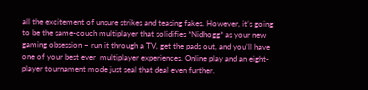all the excitement of unsure strikes and teasing fakes. However, it’s going to be the same-couch multiplayer that solidifies *Nidhogg* as your new gaming obsession – run it through a TV, get the pads out, and you’ll have one of your best ever  multiplayer experiences. Online play and an eight-player tournament mode just seal that deal even further.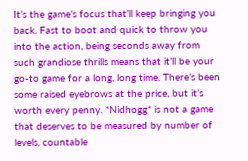It’s the game’s focus that’ll keep bringing you back. Fast to boot and quick to throw you into the action, being seconds away from such grandiose thrills means that it’ll be your go-to game for a long, long time. There’s been some raised eyebrows at the price, but it’s worth every penny. *Nidhogg* is not a game that deserves to be measured by number of levels, countable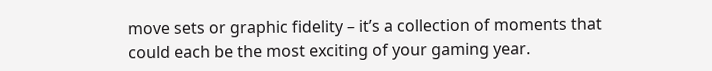move sets or graphic fidelity – it’s a collection of moments that could each be the most exciting of your gaming year.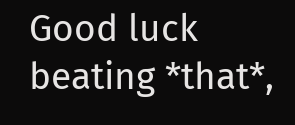Good luck beating *that*,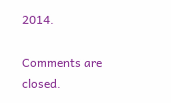2014.

Comments are closed.